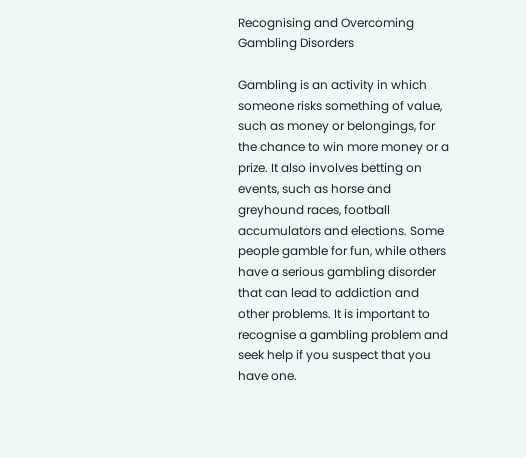Recognising and Overcoming Gambling Disorders

Gambling is an activity in which someone risks something of value, such as money or belongings, for the chance to win more money or a prize. It also involves betting on events, such as horse and greyhound races, football accumulators and elections. Some people gamble for fun, while others have a serious gambling disorder that can lead to addiction and other problems. It is important to recognise a gambling problem and seek help if you suspect that you have one.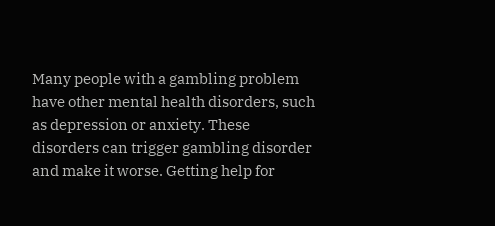Many people with a gambling problem have other mental health disorders, such as depression or anxiety. These disorders can trigger gambling disorder and make it worse. Getting help for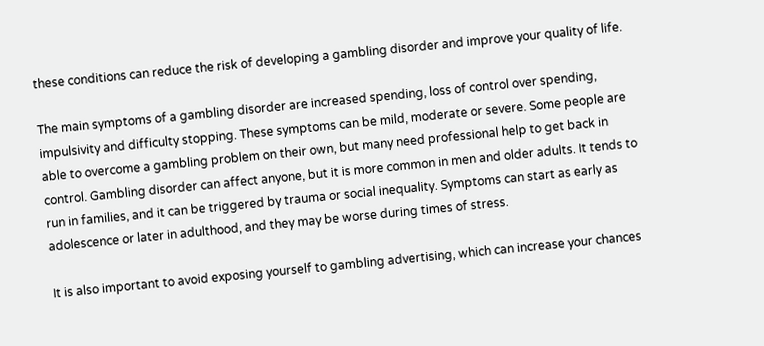these conditions can reduce the risk of developing a gambling disorder and improve your quality of life.

The main symptoms of a gambling disorder are increased spending, loss of control over spending, impulsivity and difficulty stopping. These symptoms can be mild, moderate or severe. Some people are able to overcome a gambling problem on their own, but many need professional help to get back in control. Gambling disorder can affect anyone, but it is more common in men and older adults. It tends to run in families, and it can be triggered by trauma or social inequality. Symptoms can start as early as adolescence or later in adulthood, and they may be worse during times of stress.

It is also important to avoid exposing yourself to gambling advertising, which can increase your chances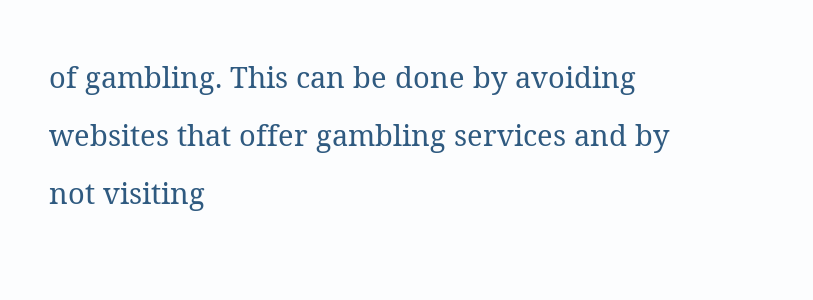of gambling. This can be done by avoiding websites that offer gambling services and by not visiting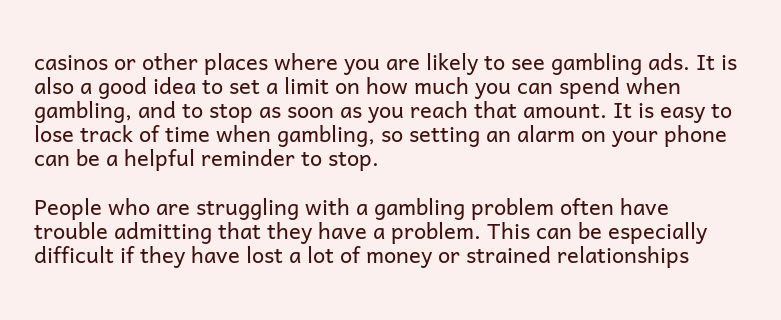casinos or other places where you are likely to see gambling ads. It is also a good idea to set a limit on how much you can spend when gambling, and to stop as soon as you reach that amount. It is easy to lose track of time when gambling, so setting an alarm on your phone can be a helpful reminder to stop.

People who are struggling with a gambling problem often have trouble admitting that they have a problem. This can be especially difficult if they have lost a lot of money or strained relationships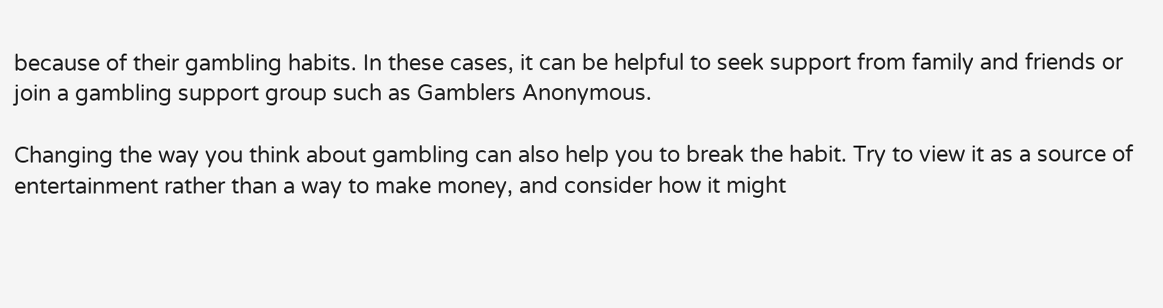because of their gambling habits. In these cases, it can be helpful to seek support from family and friends or join a gambling support group such as Gamblers Anonymous.

Changing the way you think about gambling can also help you to break the habit. Try to view it as a source of entertainment rather than a way to make money, and consider how it might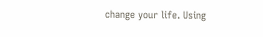change your life. Using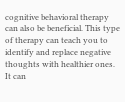cognitive behavioral therapy can also be beneficial. This type of therapy can teach you to identify and replace negative thoughts with healthier ones. It can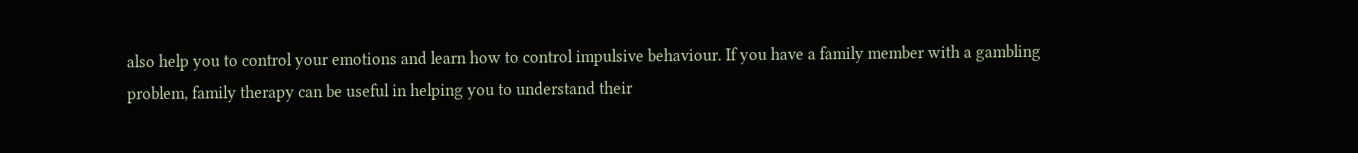also help you to control your emotions and learn how to control impulsive behaviour. If you have a family member with a gambling problem, family therapy can be useful in helping you to understand their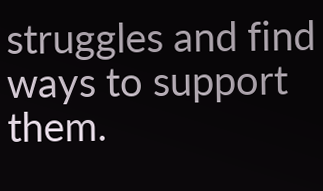struggles and find ways to support them.